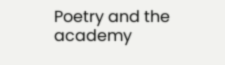Poetry and the academy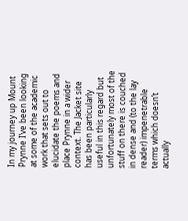In my journey up Mount Prynne I’ve been looking at some of the academic work that sets out to elucidate the poems and place Prynne in a wider context. The Jacket site has been particularly useful in this regard but unfortunately most of the stuff on there is couched in dense and (to the lay reader) impenetrable terms which doesn’t actually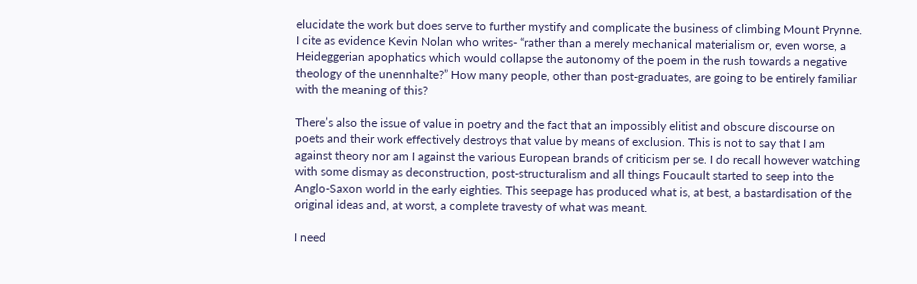elucidate the work but does serve to further mystify and complicate the business of climbing Mount Prynne. I cite as evidence Kevin Nolan who writes- “rather than a merely mechanical materialism or, even worse, a Heideggerian apophatics which would collapse the autonomy of the poem in the rush towards a negative theology of the unennhalte?” How many people, other than post-graduates, are going to be entirely familiar with the meaning of this?

There’s also the issue of value in poetry and the fact that an impossibly elitist and obscure discourse on poets and their work effectively destroys that value by means of exclusion. This is not to say that I am against theory nor am I against the various European brands of criticism per se. I do recall however watching with some dismay as deconstruction, post-structuralism and all things Foucault started to seep into the Anglo-Saxon world in the early eighties. This seepage has produced what is, at best, a bastardisation of the original ideas and, at worst, a complete travesty of what was meant.

I need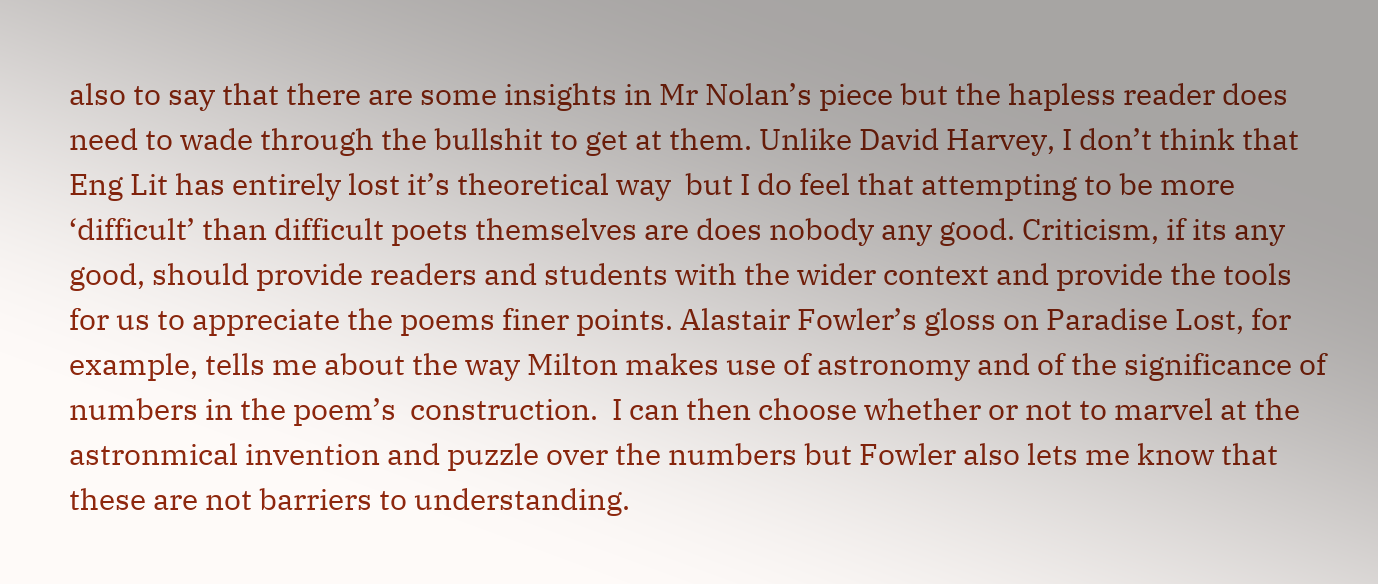also to say that there are some insights in Mr Nolan’s piece but the hapless reader does need to wade through the bullshit to get at them. Unlike David Harvey, I don’t think that Eng Lit has entirely lost it’s theoretical way  but I do feel that attempting to be more ‘difficult’ than difficult poets themselves are does nobody any good. Criticism, if its any good, should provide readers and students with the wider context and provide the tools for us to appreciate the poems finer points. Alastair Fowler’s gloss on Paradise Lost, for example, tells me about the way Milton makes use of astronomy and of the significance of numbers in the poem’s  construction.  I can then choose whether or not to marvel at the astronmical invention and puzzle over the numbers but Fowler also lets me know that these are not barriers to understanding.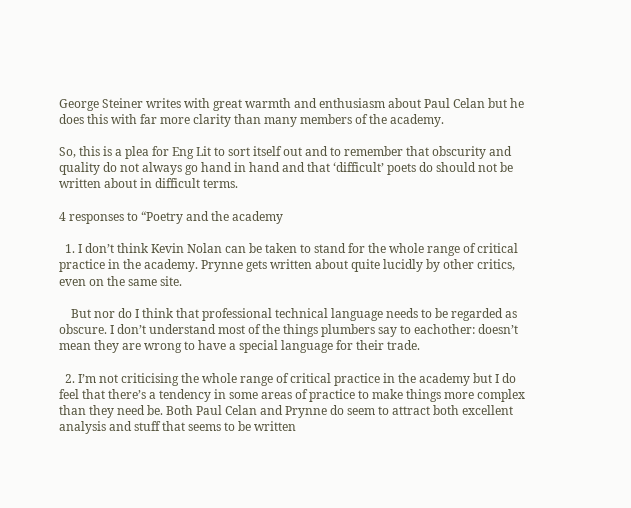George Steiner writes with great warmth and enthusiasm about Paul Celan but he does this with far more clarity than many members of the academy.

So, this is a plea for Eng Lit to sort itself out and to remember that obscurity and quality do not always go hand in hand and that ‘difficult’ poets do should not be written about in difficult terms.

4 responses to “Poetry and the academy

  1. I don’t think Kevin Nolan can be taken to stand for the whole range of critical practice in the academy. Prynne gets written about quite lucidly by other critics, even on the same site.

    But nor do I think that professional technical language needs to be regarded as obscure. I don’t understand most of the things plumbers say to eachother: doesn’t mean they are wrong to have a special language for their trade.

  2. I’m not criticising the whole range of critical practice in the academy but I do feel that there’s a tendency in some areas of practice to make things more complex than they need be. Both Paul Celan and Prynne do seem to attract both excellent analysis and stuff that seems to be written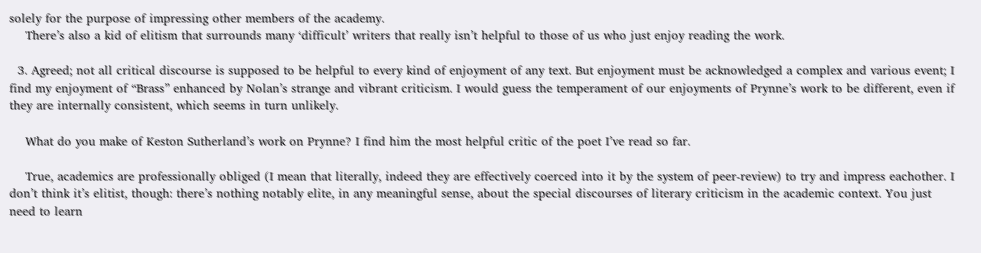solely for the purpose of impressing other members of the academy.
    There’s also a kid of elitism that surrounds many ‘difficult’ writers that really isn’t helpful to those of us who just enjoy reading the work.

  3. Agreed; not all critical discourse is supposed to be helpful to every kind of enjoyment of any text. But enjoyment must be acknowledged a complex and various event; I find my enjoyment of “Brass” enhanced by Nolan’s strange and vibrant criticism. I would guess the temperament of our enjoyments of Prynne’s work to be different, even if they are internally consistent, which seems in turn unlikely.

    What do you make of Keston Sutherland’s work on Prynne? I find him the most helpful critic of the poet I’ve read so far.

    True, academics are professionally obliged (I mean that literally, indeed they are effectively coerced into it by the system of peer-review) to try and impress eachother. I don’t think it’s elitist, though: there’s nothing notably elite, in any meaningful sense, about the special discourses of literary criticism in the academic context. You just need to learn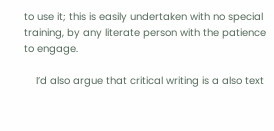to use it; this is easily undertaken with no special training, by any literate person with the patience to engage.

    I’d also argue that critical writing is a also text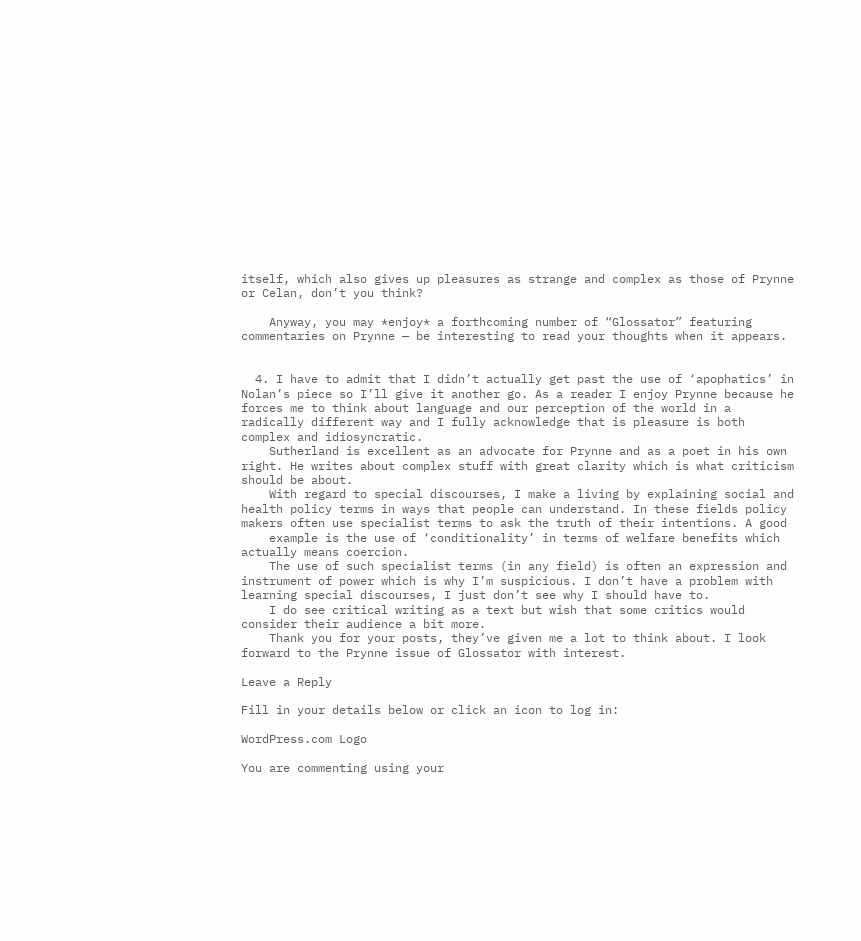itself, which also gives up pleasures as strange and complex as those of Prynne or Celan, don’t you think?

    Anyway, you may *enjoy* a forthcoming number of “Glossator” featuring commentaries on Prynne — be interesting to read your thoughts when it appears.


  4. I have to admit that I didn’t actually get past the use of ‘apophatics’ in Nolan’s piece so I’ll give it another go. As a reader I enjoy Prynne because he forces me to think about language and our perception of the world in a radically different way and I fully acknowledge that is pleasure is both complex and idiosyncratic.
    Sutherland is excellent as an advocate for Prynne and as a poet in his own right. He writes about complex stuff with great clarity which is what criticism should be about.
    With regard to special discourses, I make a living by explaining social and health policy terms in ways that people can understand. In these fields policy makers often use specialist terms to ask the truth of their intentions. A good
    example is the use of ‘conditionality’ in terms of welfare benefits which actually means coercion.
    The use of such specialist terms (in any field) is often an expression and instrument of power which is why I’m suspicious. I don’t have a problem with learning special discourses, I just don’t see why I should have to.
    I do see critical writing as a text but wish that some critics would consider their audience a bit more.
    Thank you for your posts, they’ve given me a lot to think about. I look forward to the Prynne issue of Glossator with interest.

Leave a Reply

Fill in your details below or click an icon to log in:

WordPress.com Logo

You are commenting using your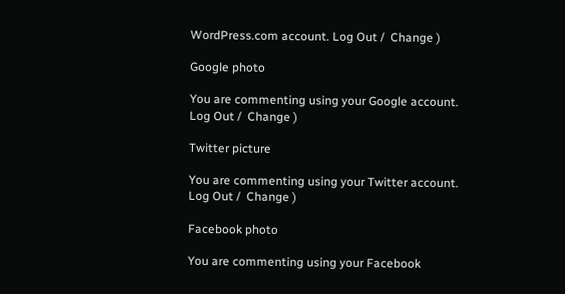WordPress.com account. Log Out /  Change )

Google photo

You are commenting using your Google account. Log Out /  Change )

Twitter picture

You are commenting using your Twitter account. Log Out /  Change )

Facebook photo

You are commenting using your Facebook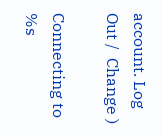account. Log Out /  Change )

Connecting to %s